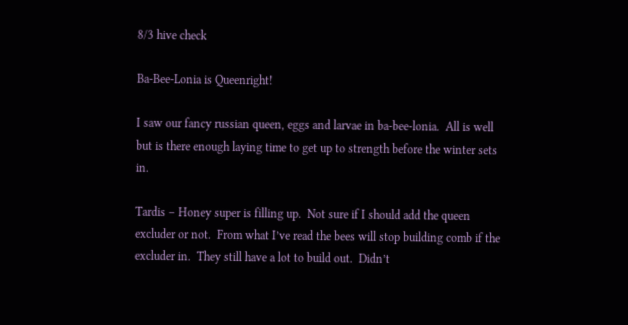8/3 hive check

Ba-Bee-Lonia is Queenright!

I saw our fancy russian queen, eggs and larvae in ba-bee-lonia.  All is well but is there enough laying time to get up to strength before the winter sets in.

Tardis – Honey super is filling up.  Not sure if I should add the queen excluder or not.  From what I’ve read the bees will stop building comb if the excluder in.  They still have a lot to build out.  Didn’t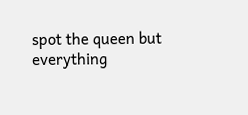spot the queen but everything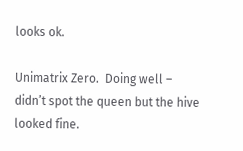looks ok.

Unimatrix Zero.  Doing well – didn’t spot the queen but the hive looked fine.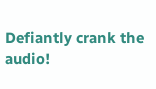Defiantly crank the audio!